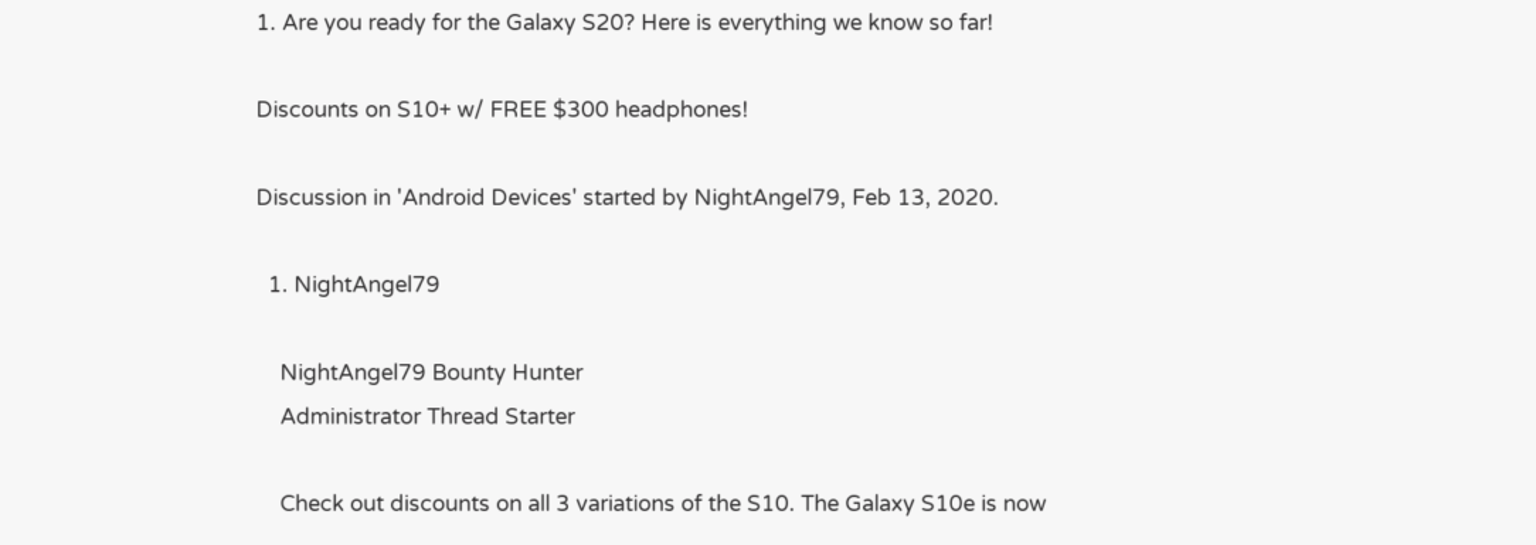1. Are you ready for the Galaxy S20? Here is everything we know so far!

Discounts on S10+ w/ FREE $300 headphones!

Discussion in 'Android Devices' started by NightAngel79, Feb 13, 2020.

  1. NightAngel79

    NightAngel79 Bounty Hunter
    Administrator Thread Starter

    Check out discounts on all 3 variations of the S10. The Galaxy S10e is now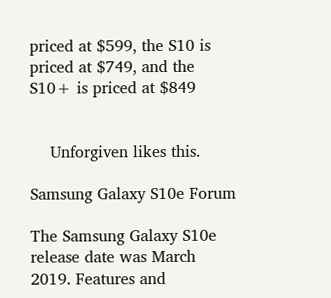priced at $599, the S10 is priced at $749, and the S10+ is priced at $849


    Unforgiven likes this.

Samsung Galaxy S10e Forum

The Samsung Galaxy S10e release date was March 2019. Features and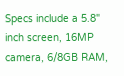Specs include a 5.8" inch screen, 16MP camera, 6/8GB RAM,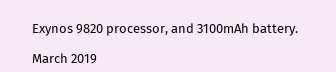Exynos 9820 processor, and 3100mAh battery.

March 2019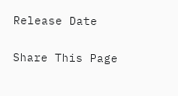Release Date

Share This Page